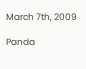March 7th, 2009

Panda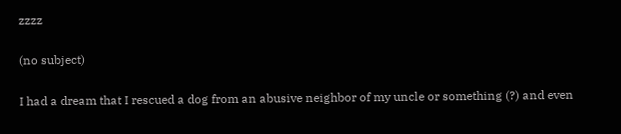zzzz

(no subject)

I had a dream that I rescued a dog from an abusive neighbor of my uncle or something (?) and even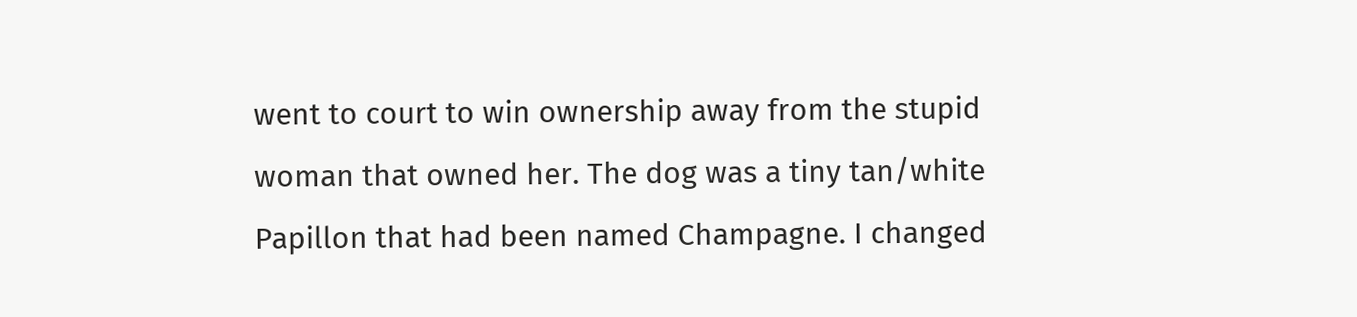went to court to win ownership away from the stupid woman that owned her. The dog was a tiny tan/white Papillon that had been named Champagne. I changed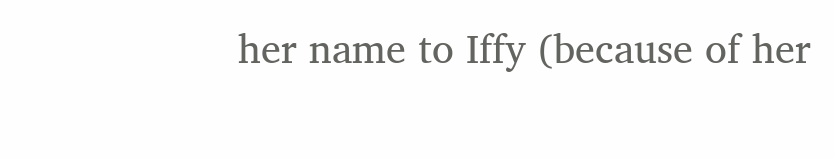her name to Iffy (because of her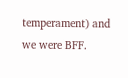temperament) and we were BFF.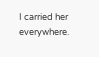I carried her everywhere.